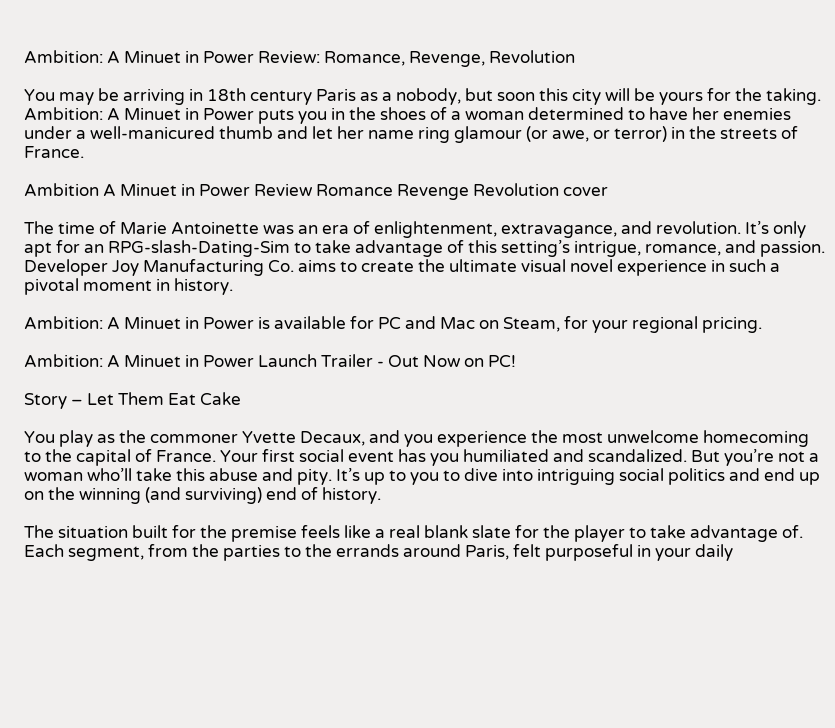Ambition: A Minuet in Power Review: Romance, Revenge, Revolution

You may be arriving in 18th century Paris as a nobody, but soon this city will be yours for the taking. Ambition: A Minuet in Power puts you in the shoes of a woman determined to have her enemies under a well-manicured thumb and let her name ring glamour (or awe, or terror) in the streets of France.

Ambition A Minuet in Power Review Romance Revenge Revolution cover

The time of Marie Antoinette was an era of enlightenment, extravagance, and revolution. It’s only apt for an RPG-slash-Dating-Sim to take advantage of this setting’s intrigue, romance, and passion. Developer Joy Manufacturing Co. aims to create the ultimate visual novel experience in such a pivotal moment in history.

Ambition: A Minuet in Power is available for PC and Mac on Steam, for your regional pricing.

Ambition: A Minuet in Power Launch Trailer - Out Now on PC!

Story – Let Them Eat Cake

You play as the commoner Yvette Decaux, and you experience the most unwelcome homecoming to the capital of France. Your first social event has you humiliated and scandalized. But you’re not a woman who’ll take this abuse and pity. It’s up to you to dive into intriguing social politics and end up on the winning (and surviving) end of history.

The situation built for the premise feels like a real blank slate for the player to take advantage of. Each segment, from the parties to the errands around Paris, felt purposeful in your daily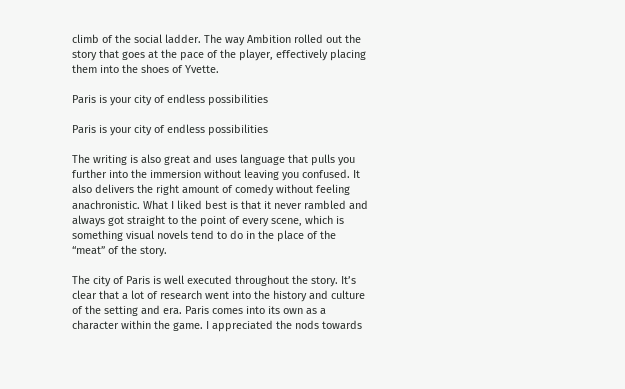climb of the social ladder. The way Ambition rolled out the story that goes at the pace of the player, effectively placing them into the shoes of Yvette.

Paris is your city of endless possibilities

Paris is your city of endless possibilities

The writing is also great and uses language that pulls you further into the immersion without leaving you confused. It also delivers the right amount of comedy without feeling anachronistic. What I liked best is that it never rambled and always got straight to the point of every scene, which is something visual novels tend to do in the place of the “meat” of the story.

The city of Paris is well executed throughout the story. It’s clear that a lot of research went into the history and culture of the setting and era. Paris comes into its own as a character within the game. I appreciated the nods towards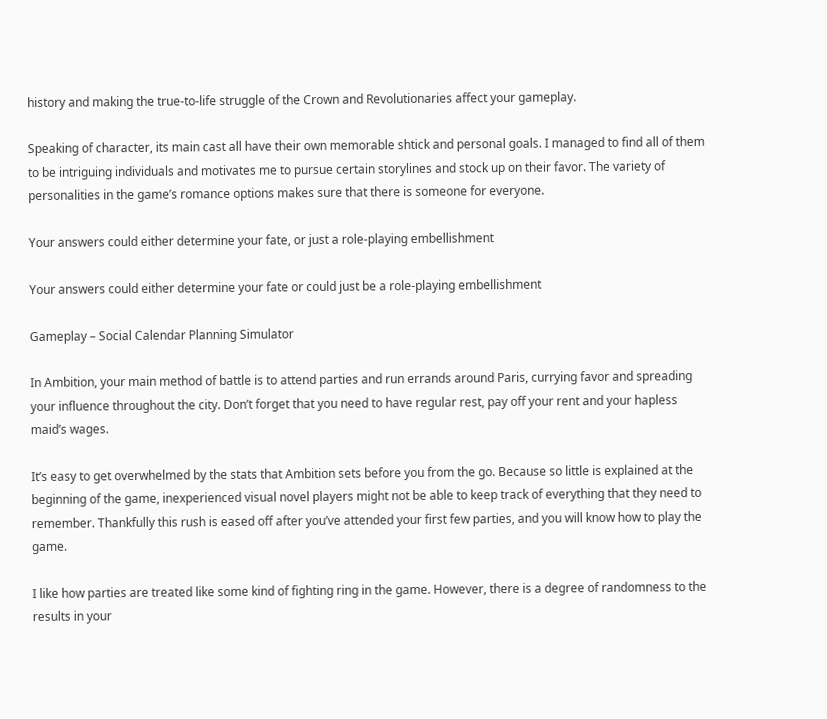history and making the true-to-life struggle of the Crown and Revolutionaries affect your gameplay.

Speaking of character, its main cast all have their own memorable shtick and personal goals. I managed to find all of them to be intriguing individuals and motivates me to pursue certain storylines and stock up on their favor. The variety of personalities in the game’s romance options makes sure that there is someone for everyone.

Your answers could either determine your fate, or just a role-playing embellishment

Your answers could either determine your fate or could just be a role-playing embellishment

Gameplay – Social Calendar Planning Simulator

In Ambition, your main method of battle is to attend parties and run errands around Paris, currying favor and spreading your influence throughout the city. Don’t forget that you need to have regular rest, pay off your rent and your hapless maid’s wages.

It’s easy to get overwhelmed by the stats that Ambition sets before you from the go. Because so little is explained at the beginning of the game, inexperienced visual novel players might not be able to keep track of everything that they need to remember. Thankfully this rush is eased off after you’ve attended your first few parties, and you will know how to play the game.

I like how parties are treated like some kind of fighting ring in the game. However, there is a degree of randomness to the results in your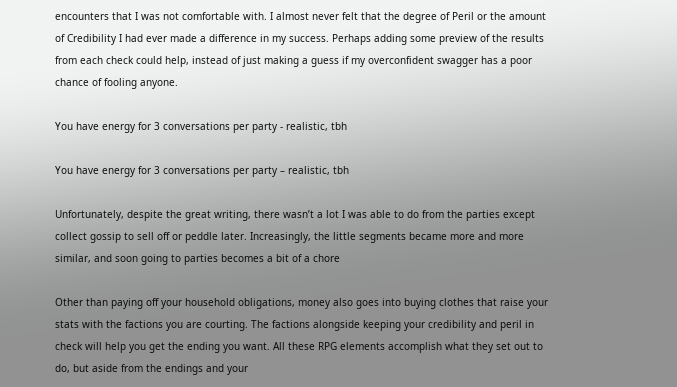encounters that I was not comfortable with. I almost never felt that the degree of Peril or the amount of Credibility I had ever made a difference in my success. Perhaps adding some preview of the results from each check could help, instead of just making a guess if my overconfident swagger has a poor chance of fooling anyone.

You have energy for 3 conversations per party - realistic, tbh

You have energy for 3 conversations per party – realistic, tbh

Unfortunately, despite the great writing, there wasn’t a lot I was able to do from the parties except collect gossip to sell off or peddle later. Increasingly, the little segments became more and more similar, and soon going to parties becomes a bit of a chore

Other than paying off your household obligations, money also goes into buying clothes that raise your stats with the factions you are courting. The factions alongside keeping your credibility and peril in check will help you get the ending you want. All these RPG elements accomplish what they set out to do, but aside from the endings and your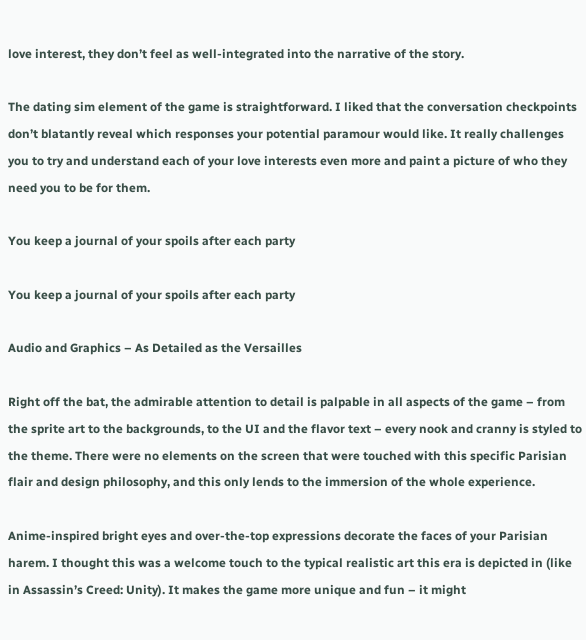love interest, they don’t feel as well-integrated into the narrative of the story.

The dating sim element of the game is straightforward. I liked that the conversation checkpoints don’t blatantly reveal which responses your potential paramour would like. It really challenges you to try and understand each of your love interests even more and paint a picture of who they need you to be for them.

You keep a journal of your spoils after each party

You keep a journal of your spoils after each party

Audio and Graphics – As Detailed as the Versailles

Right off the bat, the admirable attention to detail is palpable in all aspects of the game – from the sprite art to the backgrounds, to the UI and the flavor text – every nook and cranny is styled to the theme. There were no elements on the screen that were touched with this specific Parisian flair and design philosophy, and this only lends to the immersion of the whole experience.

Anime-inspired bright eyes and over-the-top expressions decorate the faces of your Parisian harem. I thought this was a welcome touch to the typical realistic art this era is depicted in (like in Assassin’s Creed: Unity). It makes the game more unique and fun – it might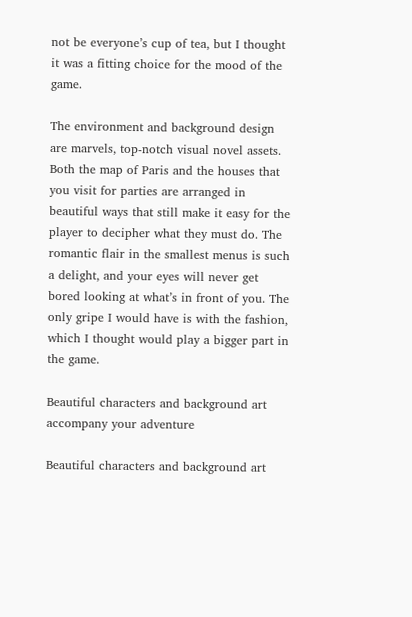not be everyone’s cup of tea, but I thought it was a fitting choice for the mood of the game.

The environment and background design are marvels, top-notch visual novel assets. Both the map of Paris and the houses that you visit for parties are arranged in beautiful ways that still make it easy for the player to decipher what they must do. The romantic flair in the smallest menus is such a delight, and your eyes will never get bored looking at what’s in front of you. The only gripe I would have is with the fashion, which I thought would play a bigger part in the game.

Beautiful characters and background art accompany your adventure

Beautiful characters and background art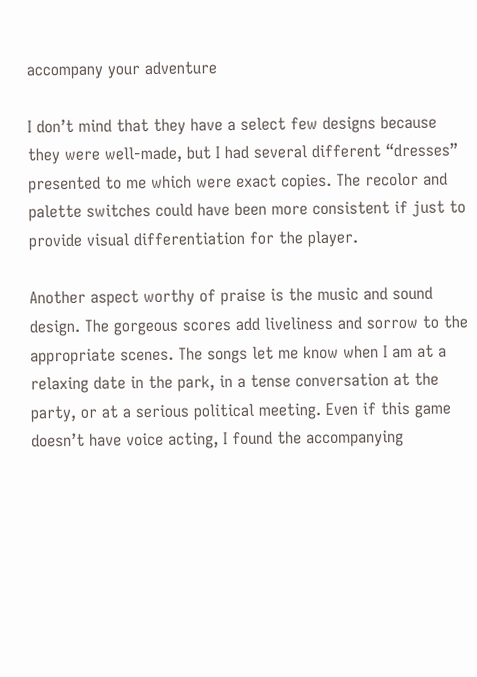accompany your adventure

I don’t mind that they have a select few designs because they were well-made, but I had several different “dresses” presented to me which were exact copies. The recolor and palette switches could have been more consistent if just to provide visual differentiation for the player.

Another aspect worthy of praise is the music and sound design. The gorgeous scores add liveliness and sorrow to the appropriate scenes. The songs let me know when I am at a relaxing date in the park, in a tense conversation at the party, or at a serious political meeting. Even if this game doesn’t have voice acting, I found the accompanying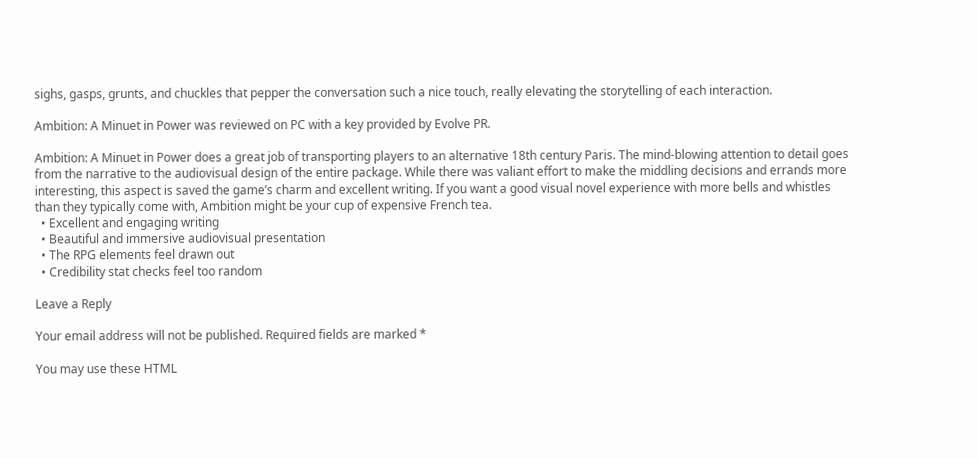sighs, gasps, grunts, and chuckles that pepper the conversation such a nice touch, really elevating the storytelling of each interaction.

Ambition: A Minuet in Power was reviewed on PC with a key provided by Evolve PR.

Ambition: A Minuet in Power does a great job of transporting players to an alternative 18th century Paris. The mind-blowing attention to detail goes from the narrative to the audiovisual design of the entire package. While there was valiant effort to make the middling decisions and errands more interesting, this aspect is saved the game’s charm and excellent writing. If you want a good visual novel experience with more bells and whistles than they typically come with, Ambition might be your cup of expensive French tea.
  • Excellent and engaging writing
  • Beautiful and immersive audiovisual presentation
  • The RPG elements feel drawn out
  • Credibility stat checks feel too random

Leave a Reply

Your email address will not be published. Required fields are marked *

You may use these HTML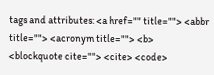tags and attributes: <a href="" title=""> <abbr title=""> <acronym title=""> <b> <blockquote cite=""> <cite> <code>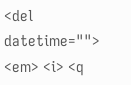<del datetime=""> <em> <i> <q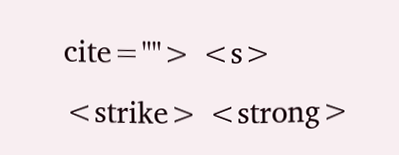cite=""> <s> <strike> <strong>